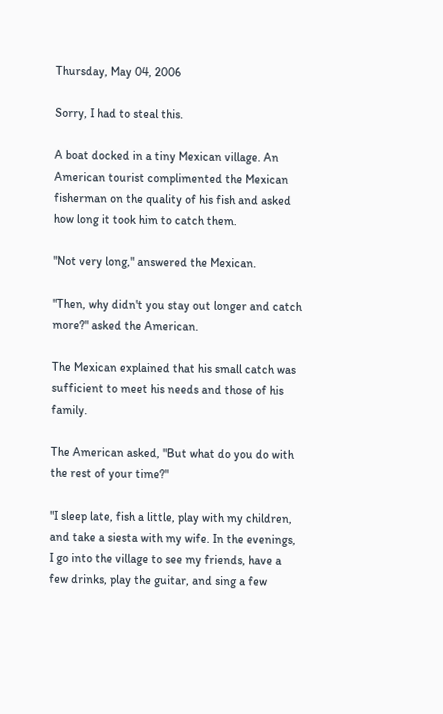Thursday, May 04, 2006

Sorry, I had to steal this.

A boat docked in a tiny Mexican village. An American tourist complimented the Mexican fisherman on the quality of his fish and asked how long it took him to catch them.

"Not very long," answered the Mexican.

"Then, why didn't you stay out longer and catch more?" asked the American.

The Mexican explained that his small catch was sufficient to meet his needs and those of his family.

The American asked, "But what do you do with the rest of your time?"

"I sleep late, fish a little, play with my children, and take a siesta with my wife. In the evenings, I go into the village to see my friends, have a few drinks, play the guitar, and sing a few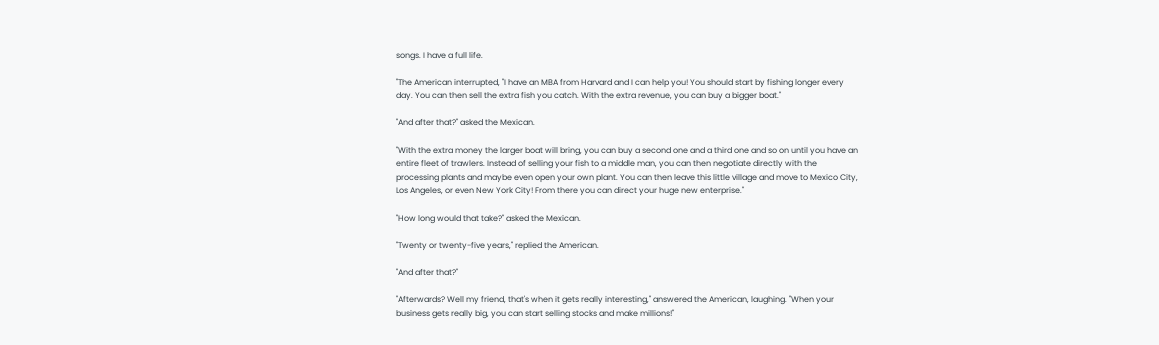songs. I have a full life.

"The American interrupted, "I have an MBA from Harvard and I can help you! You should start by fishing longer every day. You can then sell the extra fish you catch. With the extra revenue, you can buy a bigger boat."

"And after that?" asked the Mexican.

"With the extra money the larger boat will bring, you can buy a second one and a third one and so on until you have an entire fleet of trawlers. Instead of selling your fish to a middle man, you can then negotiate directly with the processing plants and maybe even open your own plant. You can then leave this little village and move to Mexico City, Los Angeles, or even New York City! From there you can direct your huge new enterprise."

"How long would that take?" asked the Mexican.

"Twenty or twenty-five years," replied the American.

"And after that?"

"Afterwards? Well my friend, that's when it gets really interesting," answered the American, laughing. "When your business gets really big, you can start selling stocks and make millions!"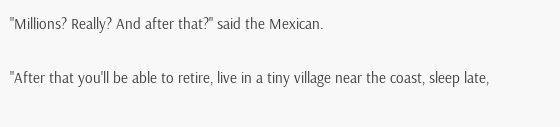"Millions? Really? And after that?" said the Mexican.

"After that you'll be able to retire, live in a tiny village near the coast, sleep late,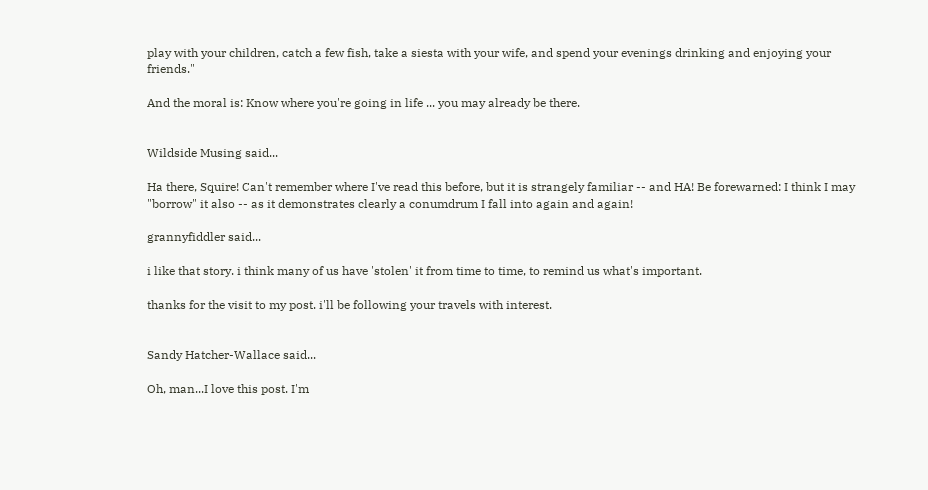play with your children, catch a few fish, take a siesta with your wife, and spend your evenings drinking and enjoying your friends."

And the moral is: Know where you're going in life ... you may already be there.


Wildside Musing said...

Ha there, Squire! Can't remember where I've read this before, but it is strangely familiar -- and HA! Be forewarned: I think I may "borrow" it also -- as it demonstrates clearly a conumdrum I fall into again and again!

grannyfiddler said...

i like that story. i think many of us have 'stolen' it from time to time, to remind us what's important.

thanks for the visit to my post. i'll be following your travels with interest.


Sandy Hatcher-Wallace said...

Oh, man...I love this post. I'm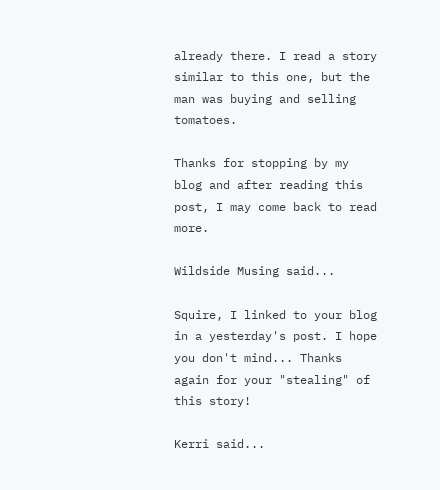already there. I read a story similar to this one, but the man was buying and selling tomatoes.

Thanks for stopping by my blog and after reading this post, I may come back to read more.

Wildside Musing said...

Squire, I linked to your blog in a yesterday's post. I hope you don't mind... Thanks again for your "stealing" of this story!

Kerri said...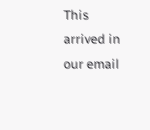This arrived in our email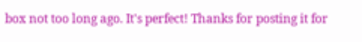box not too long ago. It's perfect! Thanks for posting it for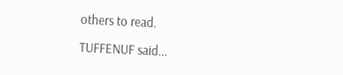others to read.

TUFFENUF said...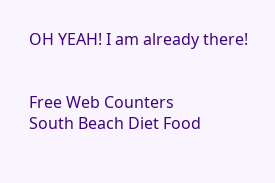OH YEAH! I am already there!


Free Web Counters
South Beach Diet Food